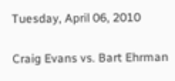Tuesday, April 06, 2010

Craig Evans vs. Bart Ehrman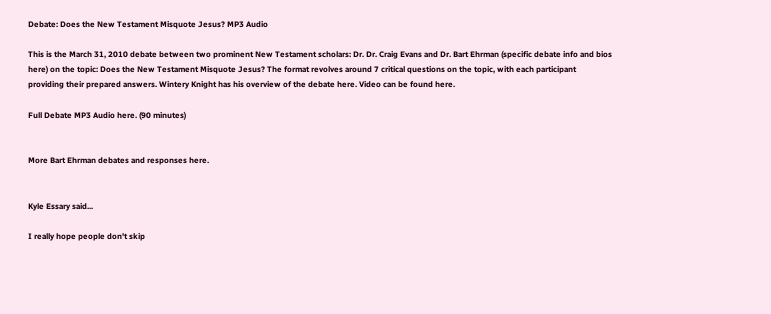Debate: Does the New Testament Misquote Jesus? MP3 Audio

This is the March 31, 2010 debate between two prominent New Testament scholars: Dr. Dr. Craig Evans and Dr. Bart Ehrman (specific debate info and bios here) on the topic: Does the New Testament Misquote Jesus? The format revolves around 7 critical questions on the topic, with each participant providing their prepared answers. Wintery Knight has his overview of the debate here. Video can be found here.

Full Debate MP3 Audio here. (90 minutes)


More Bart Ehrman debates and responses here.


Kyle Essary said...

I really hope people don't skip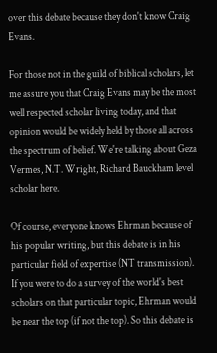over this debate because they don't know Craig Evans.

For those not in the guild of biblical scholars, let me assure you that Craig Evans may be the most well respected scholar living today, and that opinion would be widely held by those all across the spectrum of belief. We're talking about Geza Vermes, N.T. Wright, Richard Bauckham level scholar here.

Of course, everyone knows Ehrman because of his popular writing, but this debate is in his particular field of expertise (NT transmission). If you were to do a survey of the world's best scholars on that particular topic, Ehrman would be near the top (if not the top). So this debate is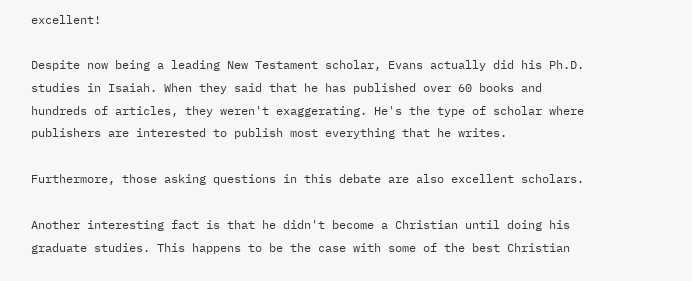excellent!

Despite now being a leading New Testament scholar, Evans actually did his Ph.D. studies in Isaiah. When they said that he has published over 60 books and hundreds of articles, they weren't exaggerating. He's the type of scholar where publishers are interested to publish most everything that he writes.

Furthermore, those asking questions in this debate are also excellent scholars.

Another interesting fact is that he didn't become a Christian until doing his graduate studies. This happens to be the case with some of the best Christian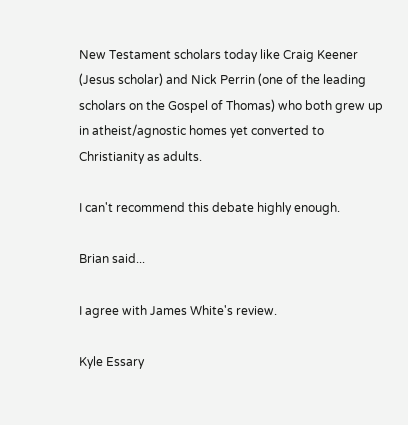New Testament scholars today like Craig Keener (Jesus scholar) and Nick Perrin (one of the leading scholars on the Gospel of Thomas) who both grew up in atheist/agnostic homes yet converted to Christianity as adults.

I can't recommend this debate highly enough.

Brian said...

I agree with James White's review.

Kyle Essary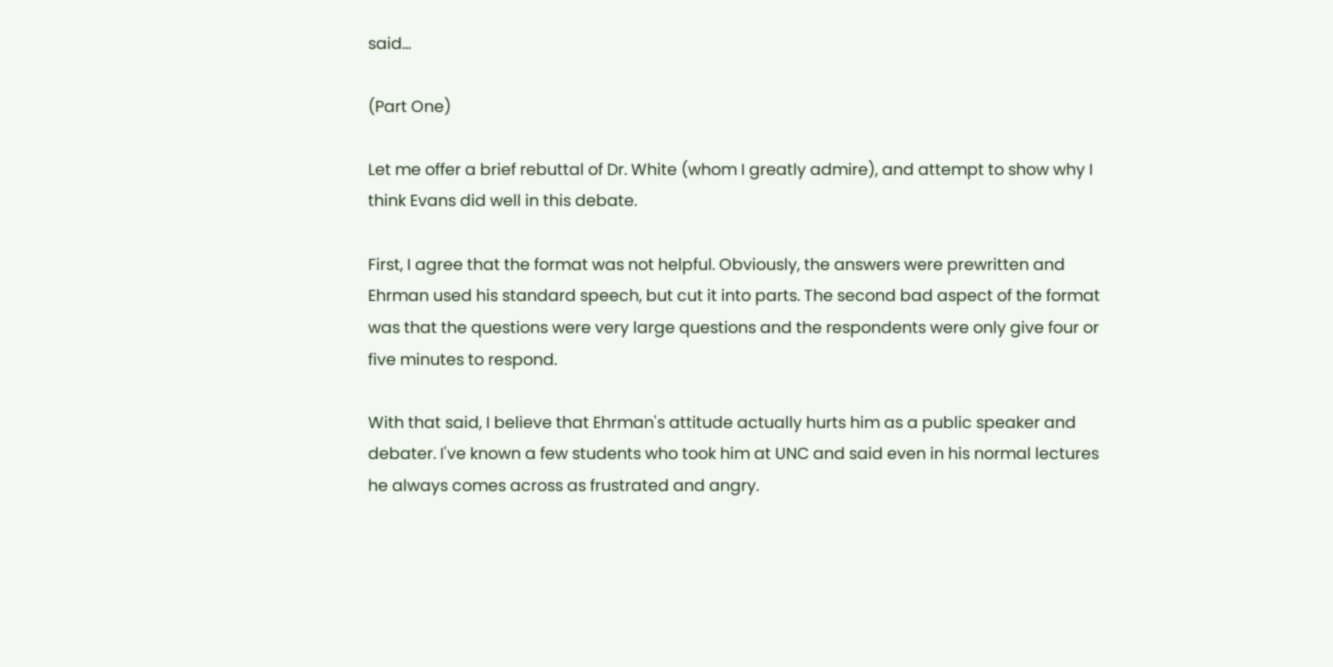said...

(Part One)

Let me offer a brief rebuttal of Dr. White (whom I greatly admire), and attempt to show why I think Evans did well in this debate.

First, I agree that the format was not helpful. Obviously, the answers were prewritten and Ehrman used his standard speech, but cut it into parts. The second bad aspect of the format was that the questions were very large questions and the respondents were only give four or five minutes to respond.

With that said, I believe that Ehrman's attitude actually hurts him as a public speaker and debater. I've known a few students who took him at UNC and said even in his normal lectures he always comes across as frustrated and angry.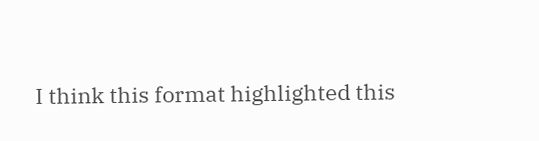I think this format highlighted this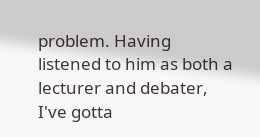problem. Having listened to him as both a lecturer and debater, I've gotta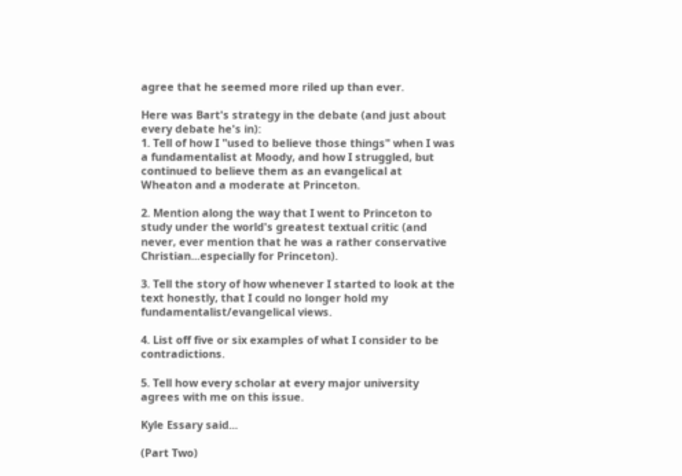agree that he seemed more riled up than ever.

Here was Bart's strategy in the debate (and just about every debate he's in):
1. Tell of how I "used to believe those things" when I was a fundamentalist at Moody, and how I struggled, but continued to believe them as an evangelical at Wheaton and a moderate at Princeton.

2. Mention along the way that I went to Princeton to study under the world's greatest textual critic (and never, ever mention that he was a rather conservative Christian...especially for Princeton).

3. Tell the story of how whenever I started to look at the text honestly, that I could no longer hold my fundamentalist/evangelical views.

4. List off five or six examples of what I consider to be contradictions.

5. Tell how every scholar at every major university agrees with me on this issue.

Kyle Essary said...

(Part Two)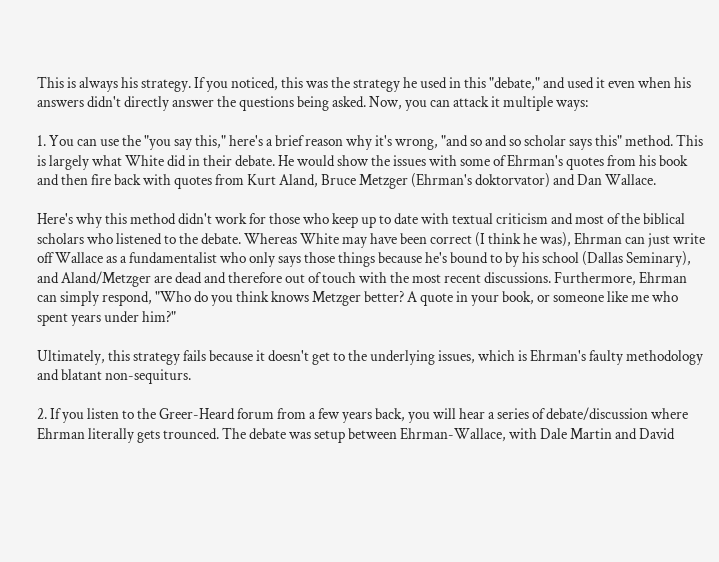This is always his strategy. If you noticed, this was the strategy he used in this "debate," and used it even when his answers didn't directly answer the questions being asked. Now, you can attack it multiple ways:

1. You can use the "you say this," here's a brief reason why it's wrong, "and so and so scholar says this" method. This is largely what White did in their debate. He would show the issues with some of Ehrman's quotes from his book and then fire back with quotes from Kurt Aland, Bruce Metzger (Ehrman's doktorvator) and Dan Wallace.

Here's why this method didn't work for those who keep up to date with textual criticism and most of the biblical scholars who listened to the debate. Whereas White may have been correct (I think he was), Ehrman can just write off Wallace as a fundamentalist who only says those things because he's bound to by his school (Dallas Seminary), and Aland/Metzger are dead and therefore out of touch with the most recent discussions. Furthermore, Ehrman can simply respond, "Who do you think knows Metzger better? A quote in your book, or someone like me who spent years under him?"

Ultimately, this strategy fails because it doesn't get to the underlying issues, which is Ehrman's faulty methodology and blatant non-sequiturs.

2. If you listen to the Greer-Heard forum from a few years back, you will hear a series of debate/discussion where Ehrman literally gets trounced. The debate was setup between Ehrman-Wallace, with Dale Martin and David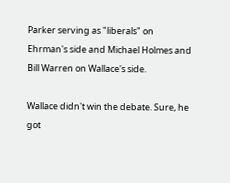Parker serving as "liberals" on Ehrman's side and Michael Holmes and Bill Warren on Wallace's side.

Wallace didn't win the debate. Sure, he got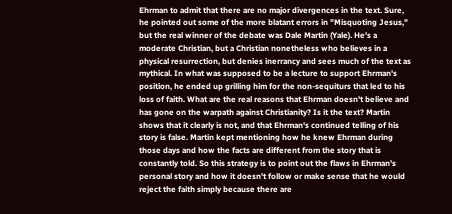Ehrman to admit that there are no major divergences in the text. Sure, he pointed out some of the more blatant errors in "Misquoting Jesus," but the real winner of the debate was Dale Martin (Yale). He's a moderate Christian, but a Christian nonetheless who believes in a physical resurrection, but denies inerrancy and sees much of the text as mythical. In what was supposed to be a lecture to support Ehrman's position, he ended up grilling him for the non-sequiturs that led to his loss of faith. What are the real reasons that Ehrman doesn't believe and has gone on the warpath against Christianity? Is it the text? Martin shows that it clearly is not, and that Ehrman's continued telling of his story is false. Martin kept mentioning how he knew Ehrman during those days and how the facts are different from the story that is constantly told. So this strategy is to point out the flaws in Ehrman's personal story and how it doesn't follow or make sense that he would reject the faith simply because there are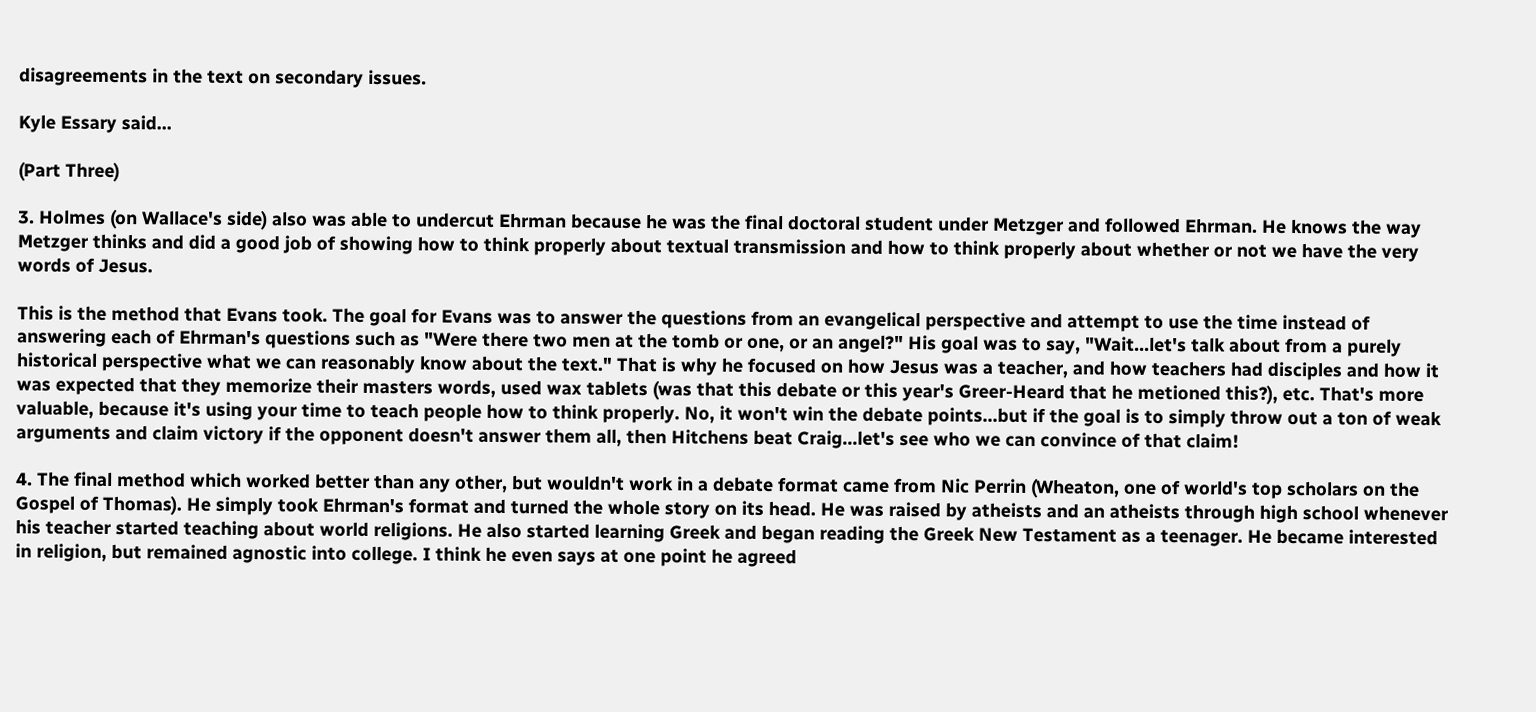disagreements in the text on secondary issues.

Kyle Essary said...

(Part Three)

3. Holmes (on Wallace's side) also was able to undercut Ehrman because he was the final doctoral student under Metzger and followed Ehrman. He knows the way Metzger thinks and did a good job of showing how to think properly about textual transmission and how to think properly about whether or not we have the very words of Jesus.

This is the method that Evans took. The goal for Evans was to answer the questions from an evangelical perspective and attempt to use the time instead of answering each of Ehrman's questions such as "Were there two men at the tomb or one, or an angel?" His goal was to say, "Wait...let's talk about from a purely historical perspective what we can reasonably know about the text." That is why he focused on how Jesus was a teacher, and how teachers had disciples and how it was expected that they memorize their masters words, used wax tablets (was that this debate or this year's Greer-Heard that he metioned this?), etc. That's more valuable, because it's using your time to teach people how to think properly. No, it won't win the debate points...but if the goal is to simply throw out a ton of weak arguments and claim victory if the opponent doesn't answer them all, then Hitchens beat Craig...let's see who we can convince of that claim!

4. The final method which worked better than any other, but wouldn't work in a debate format came from Nic Perrin (Wheaton, one of world's top scholars on the Gospel of Thomas). He simply took Ehrman's format and turned the whole story on its head. He was raised by atheists and an atheists through high school whenever his teacher started teaching about world religions. He also started learning Greek and began reading the Greek New Testament as a teenager. He became interested in religion, but remained agnostic into college. I think he even says at one point he agreed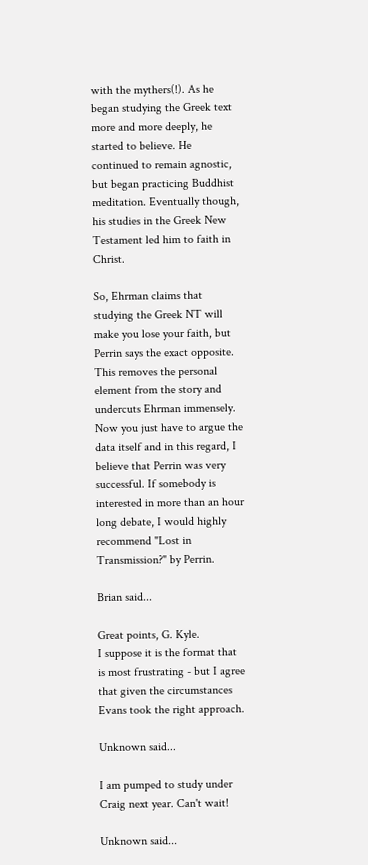with the mythers(!). As he began studying the Greek text more and more deeply, he started to believe. He continued to remain agnostic, but began practicing Buddhist meditation. Eventually though, his studies in the Greek New Testament led him to faith in Christ.

So, Ehrman claims that studying the Greek NT will make you lose your faith, but Perrin says the exact opposite. This removes the personal element from the story and undercuts Ehrman immensely. Now you just have to argue the data itself and in this regard, I believe that Perrin was very successful. If somebody is interested in more than an hour long debate, I would highly recommend "Lost in Transmission?" by Perrin.

Brian said...

Great points, G. Kyle.
I suppose it is the format that is most frustrating - but I agree that given the circumstances Evans took the right approach.

Unknown said...

I am pumped to study under Craig next year. Can't wait!

Unknown said...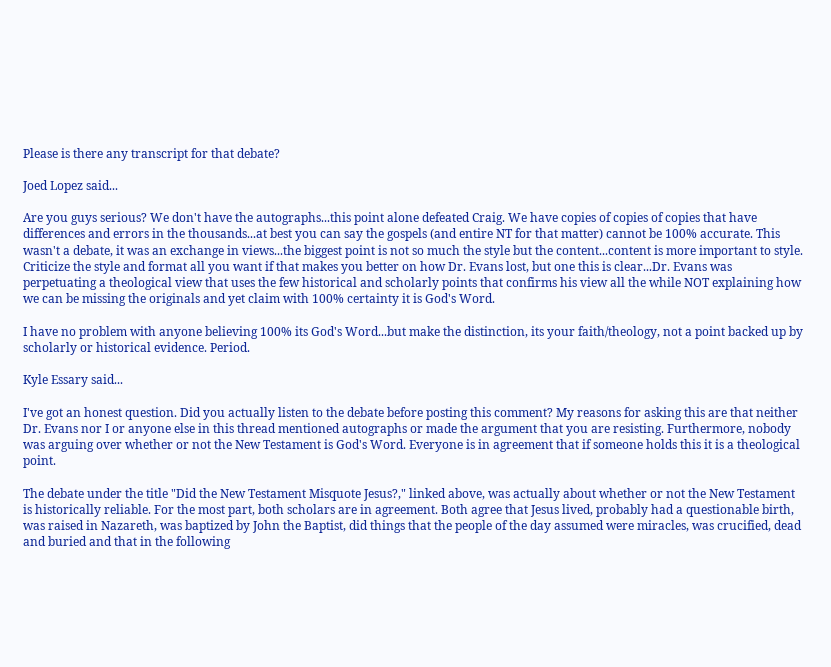Please is there any transcript for that debate?

Joed Lopez said...

Are you guys serious? We don't have the autographs...this point alone defeated Craig. We have copies of copies of copies that have differences and errors in the thousands...at best you can say the gospels (and entire NT for that matter) cannot be 100% accurate. This wasn't a debate, it was an exchange in views...the biggest point is not so much the style but the content...content is more important to style. Criticize the style and format all you want if that makes you better on how Dr. Evans lost, but one this is clear...Dr. Evans was perpetuating a theological view that uses the few historical and scholarly points that confirms his view all the while NOT explaining how we can be missing the originals and yet claim with 100% certainty it is God's Word.

I have no problem with anyone believing 100% its God's Word...but make the distinction, its your faith/theology, not a point backed up by scholarly or historical evidence. Period.

Kyle Essary said...

I've got an honest question. Did you actually listen to the debate before posting this comment? My reasons for asking this are that neither Dr. Evans nor I or anyone else in this thread mentioned autographs or made the argument that you are resisting. Furthermore, nobody was arguing over whether or not the New Testament is God's Word. Everyone is in agreement that if someone holds this it is a theological point.

The debate under the title "Did the New Testament Misquote Jesus?," linked above, was actually about whether or not the New Testament is historically reliable. For the most part, both scholars are in agreement. Both agree that Jesus lived, probably had a questionable birth, was raised in Nazareth, was baptized by John the Baptist, did things that the people of the day assumed were miracles, was crucified, dead and buried and that in the following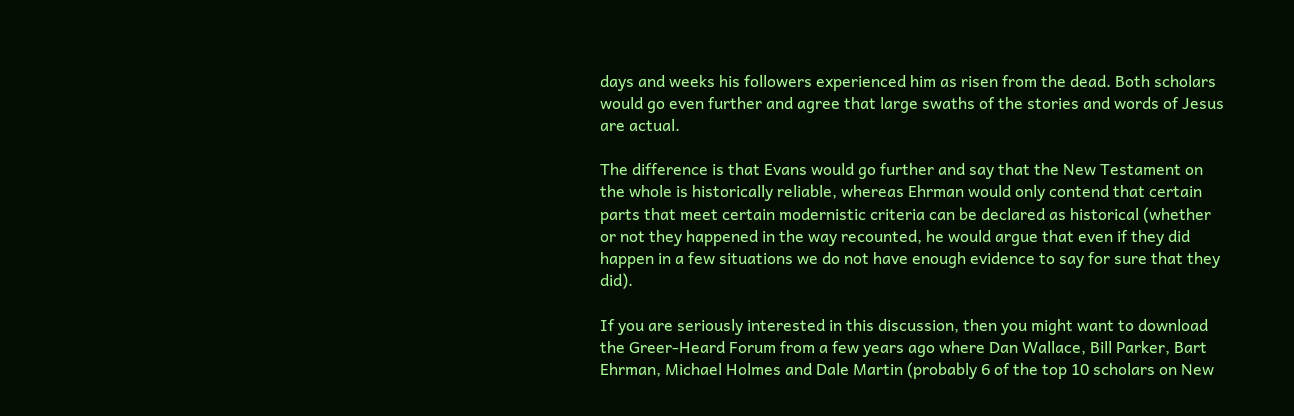days and weeks his followers experienced him as risen from the dead. Both scholars would go even further and agree that large swaths of the stories and words of Jesus are actual.

The difference is that Evans would go further and say that the New Testament on the whole is historically reliable, whereas Ehrman would only contend that certain parts that meet certain modernistic criteria can be declared as historical (whether or not they happened in the way recounted, he would argue that even if they did happen in a few situations we do not have enough evidence to say for sure that they did).

If you are seriously interested in this discussion, then you might want to download the Greer-Heard Forum from a few years ago where Dan Wallace, Bill Parker, Bart Ehrman, Michael Holmes and Dale Martin (probably 6 of the top 10 scholars on New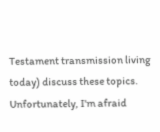Testament transmission living today) discuss these topics. Unfortunately, I'm afraid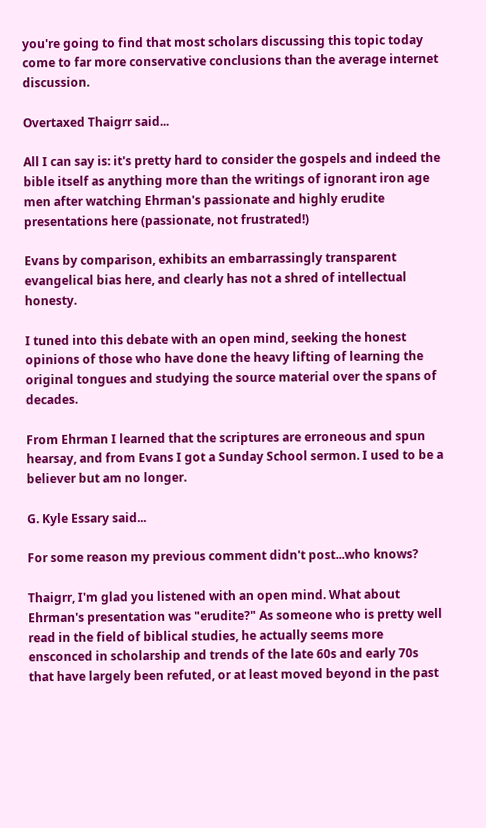you're going to find that most scholars discussing this topic today come to far more conservative conclusions than the average internet discussion.

Overtaxed Thaigrr said...

All I can say is: it's pretty hard to consider the gospels and indeed the bible itself as anything more than the writings of ignorant iron age men after watching Ehrman's passionate and highly erudite presentations here (passionate, not frustrated!)

Evans by comparison, exhibits an embarrassingly transparent evangelical bias here, and clearly has not a shred of intellectual honesty.

I tuned into this debate with an open mind, seeking the honest opinions of those who have done the heavy lifting of learning the original tongues and studying the source material over the spans of decades.

From Ehrman I learned that the scriptures are erroneous and spun hearsay, and from Evans I got a Sunday School sermon. I used to be a believer but am no longer.

G. Kyle Essary said...

For some reason my previous comment didn't post...who knows?

Thaigrr, I'm glad you listened with an open mind. What about Ehrman's presentation was "erudite?" As someone who is pretty well read in the field of biblical studies, he actually seems more ensconced in scholarship and trends of the late 60s and early 70s that have largely been refuted, or at least moved beyond in the past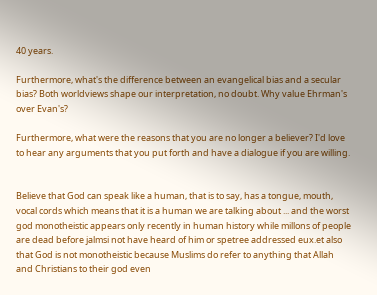40 years.

Furthermore, what's the difference between an evangelical bias and a secular bias? Both worldviews shape our interpretation, no doubt. Why value Ehrman's over Evan's?

Furthermore, what were the reasons that you are no longer a believer? I'd love to hear any arguments that you put forth and have a dialogue if you are willing.


Believe that God can speak like a human, that is to say, has a tongue, mouth, vocal cords which means that it is a human we are talking about ... and the worst god monotheistic appears only recently in human history while millons of people are dead before jalmsi not have heard of him or spetree addressed eux.et also that God is not monotheistic because Muslims do refer to anything that Allah and Christians to their god even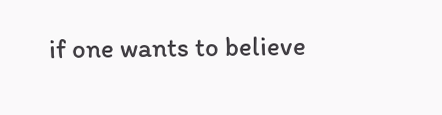if one wants to believe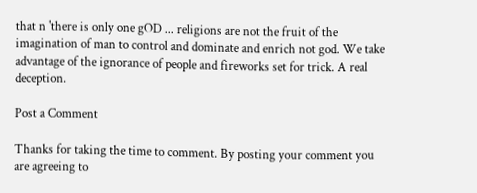that n 'there is only one gOD ... religions are not the fruit of the imagination of man to control and dominate and enrich not god. We take advantage of the ignorance of people and fireworks set for trick. A real deception.

Post a Comment

Thanks for taking the time to comment. By posting your comment you are agreeing to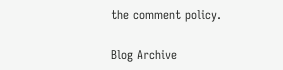the comment policy.

Blog Archive